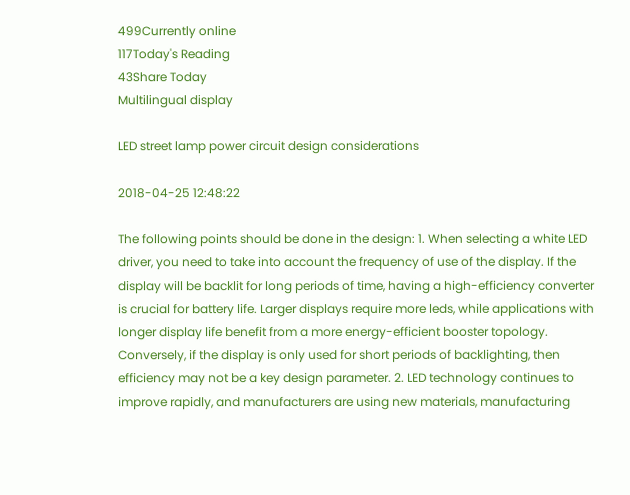499Currently online
117Today's Reading
43Share Today
Multilingual display

LED street lamp power circuit design considerations

2018-04-25 12:48:22

The following points should be done in the design: 1. When selecting a white LED driver, you need to take into account the frequency of use of the display. If the display will be backlit for long periods of time, having a high-efficiency converter is crucial for battery life. Larger displays require more leds, while applications with longer display life benefit from a more energy-efficient booster topology. Conversely, if the display is only used for short periods of backlighting, then efficiency may not be a key design parameter. 2. LED technology continues to improve rapidly, and manufacturers are using new materials, manufacturing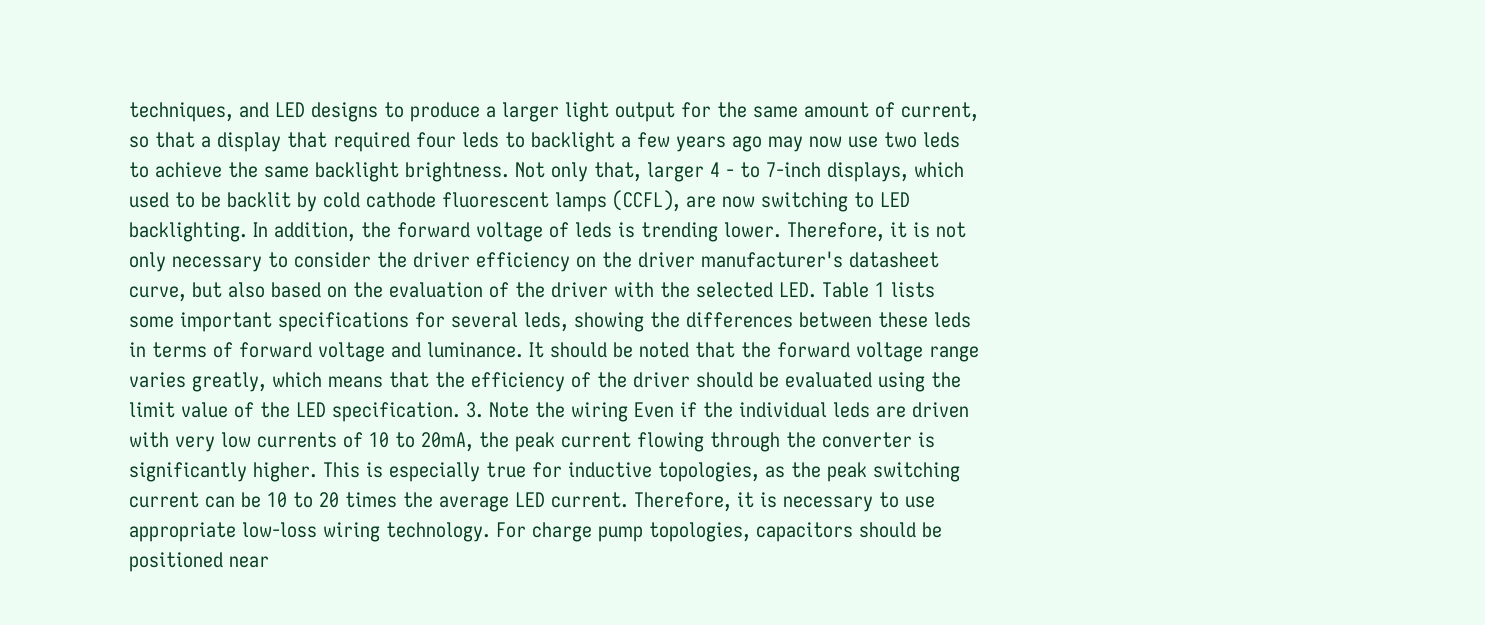techniques, and LED designs to produce a larger light output for the same amount of current, so that a display that required four leds to backlight a few years ago may now use two leds to achieve the same backlight brightness. Not only that, larger 4 - to 7-inch displays, which used to be backlit by cold cathode fluorescent lamps (CCFL), are now switching to LED backlighting. In addition, the forward voltage of leds is trending lower. Therefore, it is not only necessary to consider the driver efficiency on the driver manufacturer's datasheet curve, but also based on the evaluation of the driver with the selected LED. Table 1 lists some important specifications for several leds, showing the differences between these leds in terms of forward voltage and luminance. It should be noted that the forward voltage range varies greatly, which means that the efficiency of the driver should be evaluated using the limit value of the LED specification. 3. Note the wiring Even if the individual leds are driven with very low currents of 10 to 20mA, the peak current flowing through the converter is significantly higher. This is especially true for inductive topologies, as the peak switching current can be 10 to 20 times the average LED current. Therefore, it is necessary to use appropriate low-loss wiring technology. For charge pump topologies, capacitors should be positioned near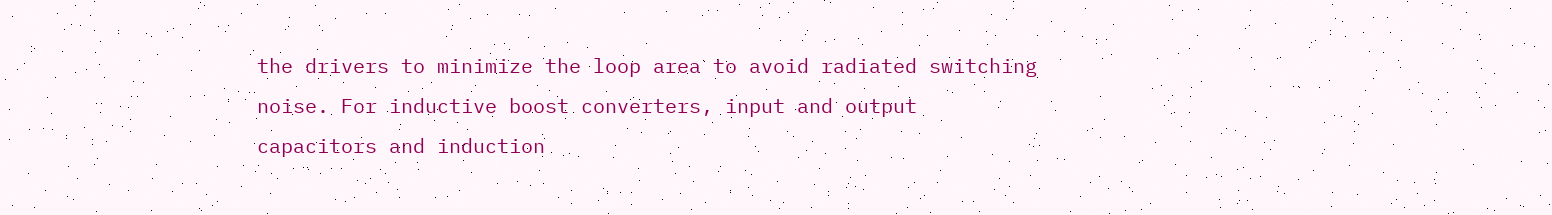the drivers to minimize the loop area to avoid radiated switching noise. For inductive boost converters, input and output capacitors and induction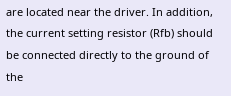are located near the driver. In addition, the current setting resistor (Rfb) should be connected directly to the ground of the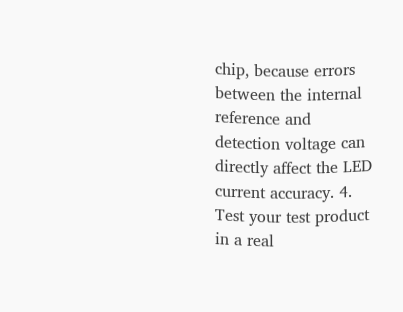chip, because errors between the internal reference and detection voltage can directly affect the LED current accuracy. 4. Test your test product in a real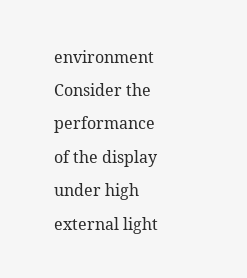environment Consider the performance of the display under high external light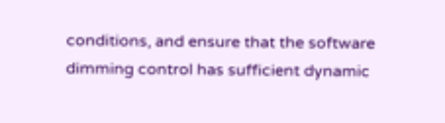conditions, and ensure that the software dimming control has sufficient dynamic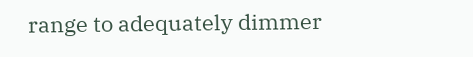range to adequately dimmer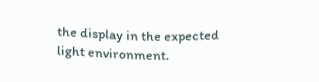the display in the expected light environment.